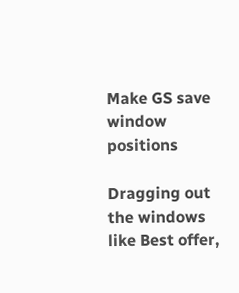Make GS save window positions

Dragging out the windows like Best offer,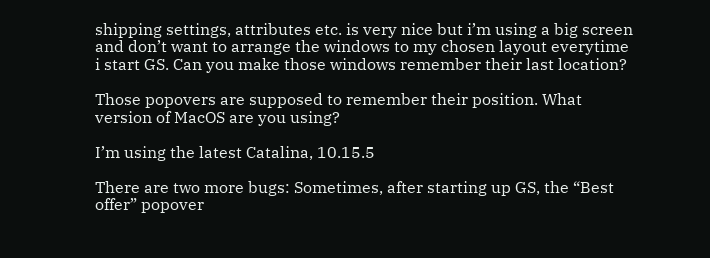shipping settings, attributes etc. is very nice but i’m using a big screen and don’t want to arrange the windows to my chosen layout everytime i start GS. Can you make those windows remember their last location?

Those popovers are supposed to remember their position. What version of MacOS are you using?

I’m using the latest Catalina, 10.15.5

There are two more bugs: Sometimes, after starting up GS, the “Best offer” popover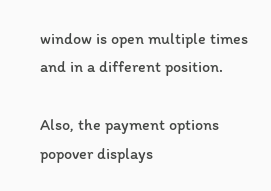window is open multiple times and in a different position.

Also, the payment options popover displays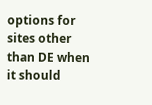options for sites other than DE when it should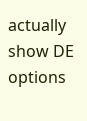actually show DE options